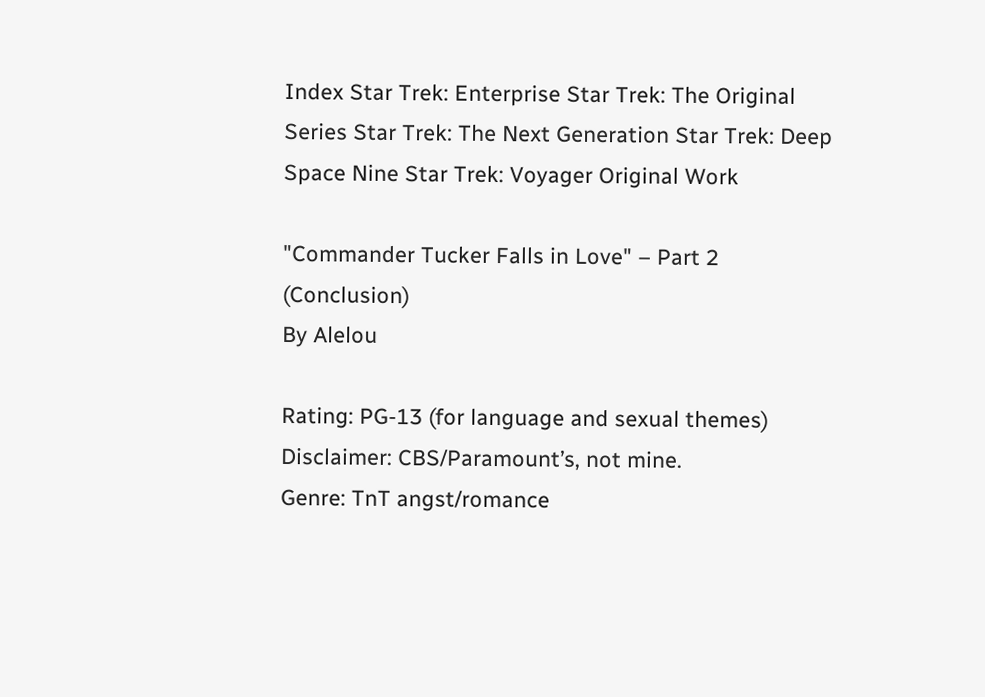Index Star Trek: Enterprise Star Trek: The Original Series Star Trek: The Next Generation Star Trek: Deep Space Nine Star Trek: Voyager Original Work

"Commander Tucker Falls in Love" – Part 2 (Conclusion)
By Alelou

Rating: PG-13 (for language and sexual themes)
Disclaimer: CBS/Paramount’s, not mine.
Genre: TnT angst/romance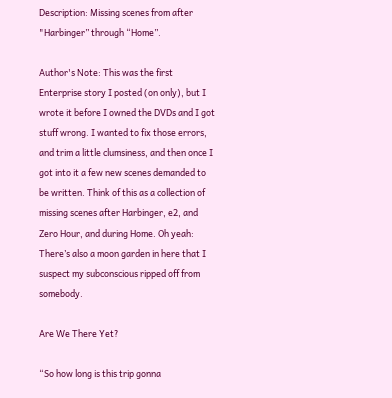Description: Missing scenes from after "Harbinger” through “Home”.

Author's Note: This was the first Enterprise story I posted (on only), but I wrote it before I owned the DVDs and I got stuff wrong. I wanted to fix those errors, and trim a little clumsiness, and then once I got into it a few new scenes demanded to be written. Think of this as a collection of missing scenes after Harbinger, e2, and Zero Hour, and during Home. Oh yeah: There’s also a moon garden in here that I suspect my subconscious ripped off from somebody.

Are We There Yet?

“So how long is this trip gonna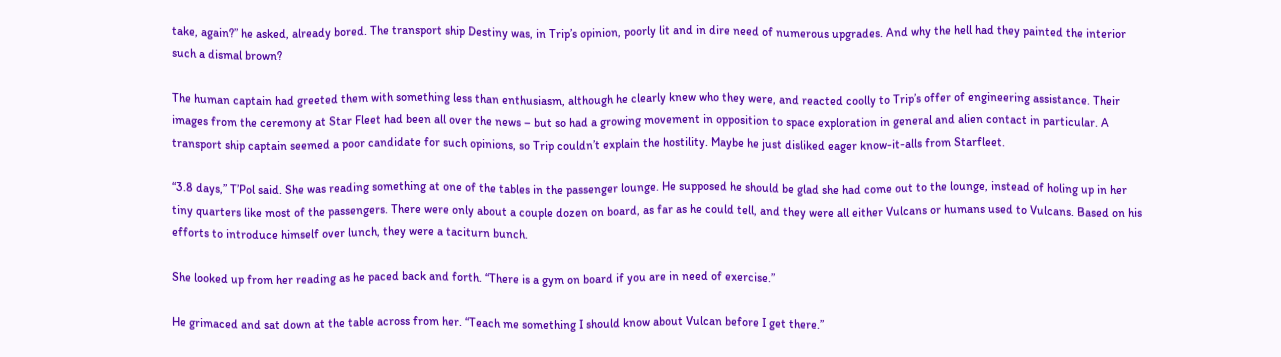take, again?” he asked, already bored. The transport ship Destiny was, in Trip’s opinion, poorly lit and in dire need of numerous upgrades. And why the hell had they painted the interior such a dismal brown?

The human captain had greeted them with something less than enthusiasm, although he clearly knew who they were, and reacted coolly to Trip’s offer of engineering assistance. Their images from the ceremony at Star Fleet had been all over the news – but so had a growing movement in opposition to space exploration in general and alien contact in particular. A transport ship captain seemed a poor candidate for such opinions, so Trip couldn’t explain the hostility. Maybe he just disliked eager know-it-alls from Starfleet.

“3.8 days,” T’Pol said. She was reading something at one of the tables in the passenger lounge. He supposed he should be glad she had come out to the lounge, instead of holing up in her tiny quarters like most of the passengers. There were only about a couple dozen on board, as far as he could tell, and they were all either Vulcans or humans used to Vulcans. Based on his efforts to introduce himself over lunch, they were a taciturn bunch.

She looked up from her reading as he paced back and forth. “There is a gym on board if you are in need of exercise.”

He grimaced and sat down at the table across from her. “Teach me something I should know about Vulcan before I get there.”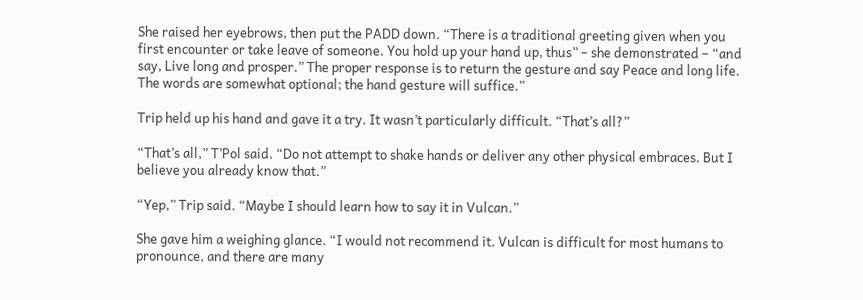She raised her eyebrows, then put the PADD down. “There is a traditional greeting given when you first encounter or take leave of someone. You hold up your hand up, thus” – she demonstrated – “and say, Live long and prosper.” The proper response is to return the gesture and say Peace and long life. The words are somewhat optional; the hand gesture will suffice.”

Trip held up his hand and gave it a try. It wasn’t particularly difficult. “That’s all?”

“That’s all,” T’Pol said. “Do not attempt to shake hands or deliver any other physical embraces. But I believe you already know that.”

“Yep,” Trip said. “Maybe I should learn how to say it in Vulcan.”

She gave him a weighing glance. “I would not recommend it. Vulcan is difficult for most humans to pronounce, and there are many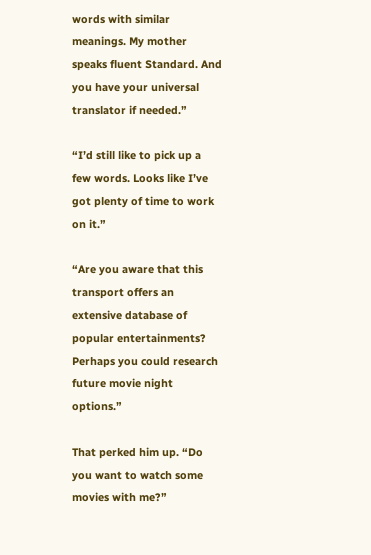words with similar meanings. My mother speaks fluent Standard. And you have your universal translator if needed.”

“I’d still like to pick up a few words. Looks like I’ve got plenty of time to work on it.”

“Are you aware that this transport offers an extensive database of popular entertainments? Perhaps you could research future movie night options.”

That perked him up. “Do you want to watch some movies with me?”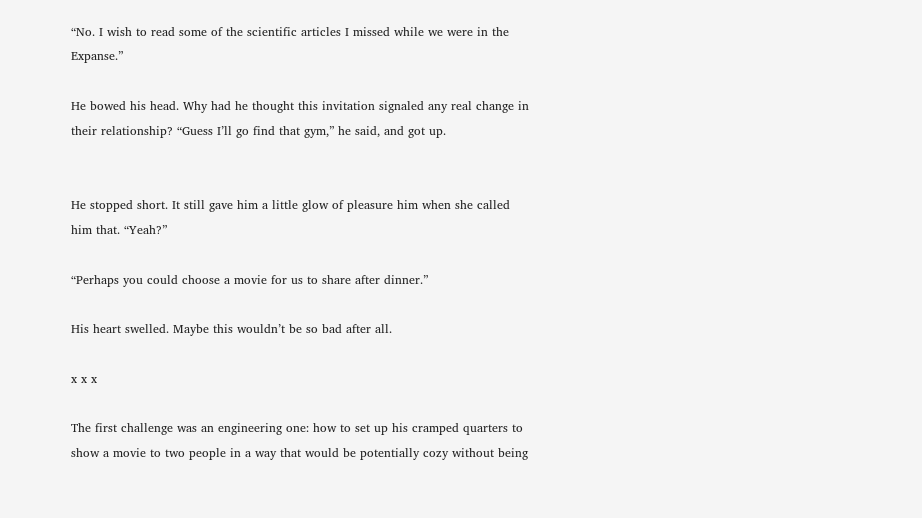“No. I wish to read some of the scientific articles I missed while we were in the Expanse.”

He bowed his head. Why had he thought this invitation signaled any real change in their relationship? “Guess I’ll go find that gym,” he said, and got up.


He stopped short. It still gave him a little glow of pleasure him when she called him that. “Yeah?”

“Perhaps you could choose a movie for us to share after dinner.”

His heart swelled. Maybe this wouldn’t be so bad after all.

x x x

The first challenge was an engineering one: how to set up his cramped quarters to show a movie to two people in a way that would be potentially cozy without being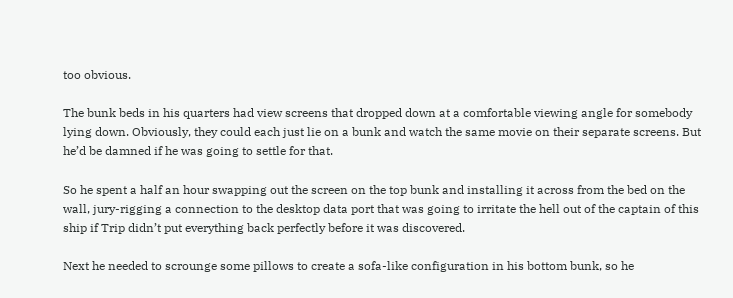too obvious.

The bunk beds in his quarters had view screens that dropped down at a comfortable viewing angle for somebody lying down. Obviously, they could each just lie on a bunk and watch the same movie on their separate screens. But he’d be damned if he was going to settle for that.

So he spent a half an hour swapping out the screen on the top bunk and installing it across from the bed on the wall, jury-rigging a connection to the desktop data port that was going to irritate the hell out of the captain of this ship if Trip didn’t put everything back perfectly before it was discovered.

Next he needed to scrounge some pillows to create a sofa-like configuration in his bottom bunk, so he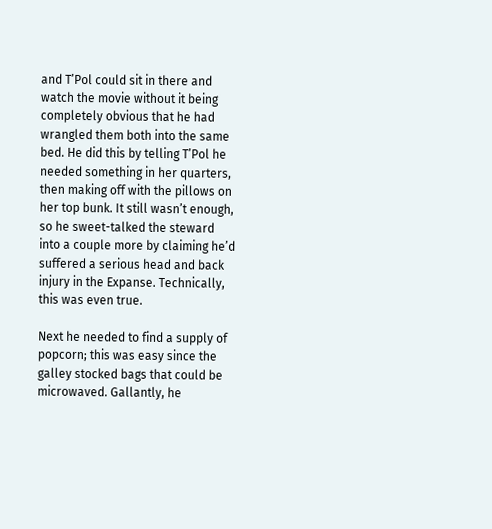and T’Pol could sit in there and watch the movie without it being completely obvious that he had wrangled them both into the same bed. He did this by telling T’Pol he needed something in her quarters, then making off with the pillows on her top bunk. It still wasn’t enough, so he sweet-talked the steward into a couple more by claiming he’d suffered a serious head and back injury in the Expanse. Technically, this was even true.

Next he needed to find a supply of popcorn; this was easy since the galley stocked bags that could be microwaved. Gallantly, he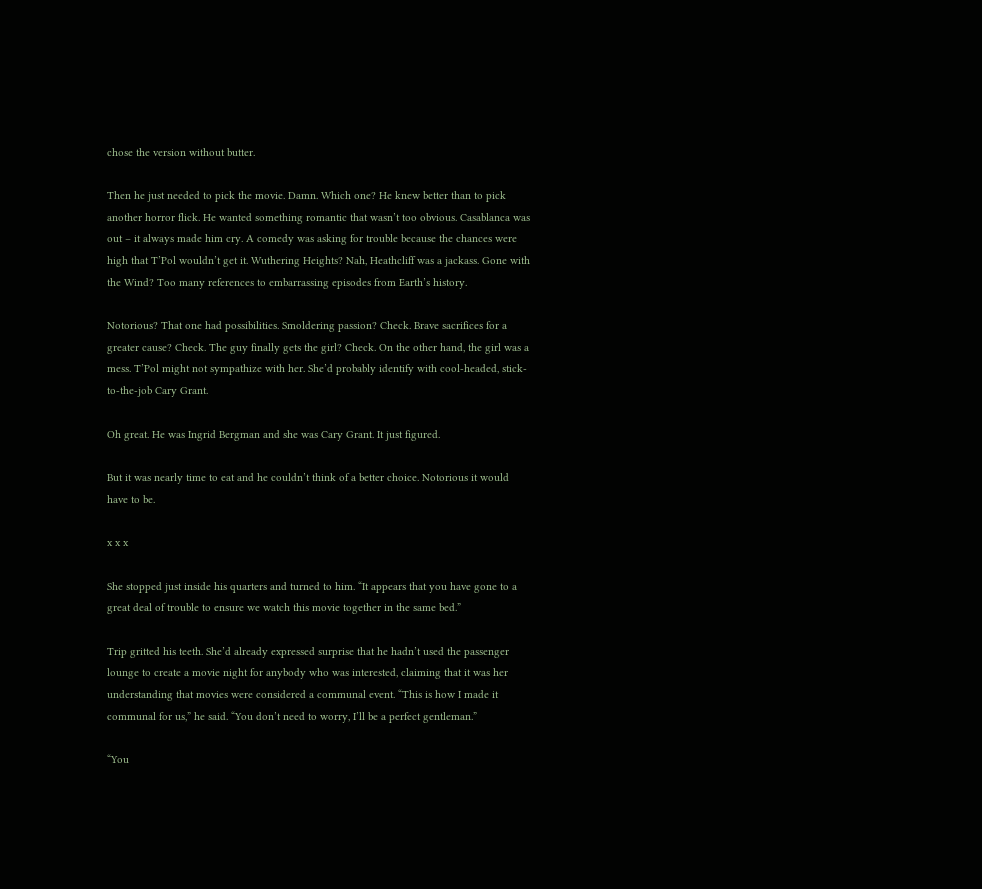chose the version without butter.

Then he just needed to pick the movie. Damn. Which one? He knew better than to pick another horror flick. He wanted something romantic that wasn’t too obvious. Casablanca was out – it always made him cry. A comedy was asking for trouble because the chances were high that T’Pol wouldn’t get it. Wuthering Heights? Nah, Heathcliff was a jackass. Gone with the Wind? Too many references to embarrassing episodes from Earth’s history.

Notorious? That one had possibilities. Smoldering passion? Check. Brave sacrifices for a greater cause? Check. The guy finally gets the girl? Check. On the other hand, the girl was a mess. T’Pol might not sympathize with her. She’d probably identify with cool-headed, stick-to-the-job Cary Grant.

Oh great. He was Ingrid Bergman and she was Cary Grant. It just figured.

But it was nearly time to eat and he couldn’t think of a better choice. Notorious it would have to be.

x x x

She stopped just inside his quarters and turned to him. “It appears that you have gone to a great deal of trouble to ensure we watch this movie together in the same bed.”

Trip gritted his teeth. She’d already expressed surprise that he hadn’t used the passenger lounge to create a movie night for anybody who was interested, claiming that it was her understanding that movies were considered a communal event. “This is how I made it communal for us,” he said. “You don’t need to worry, I’ll be a perfect gentleman.”

“You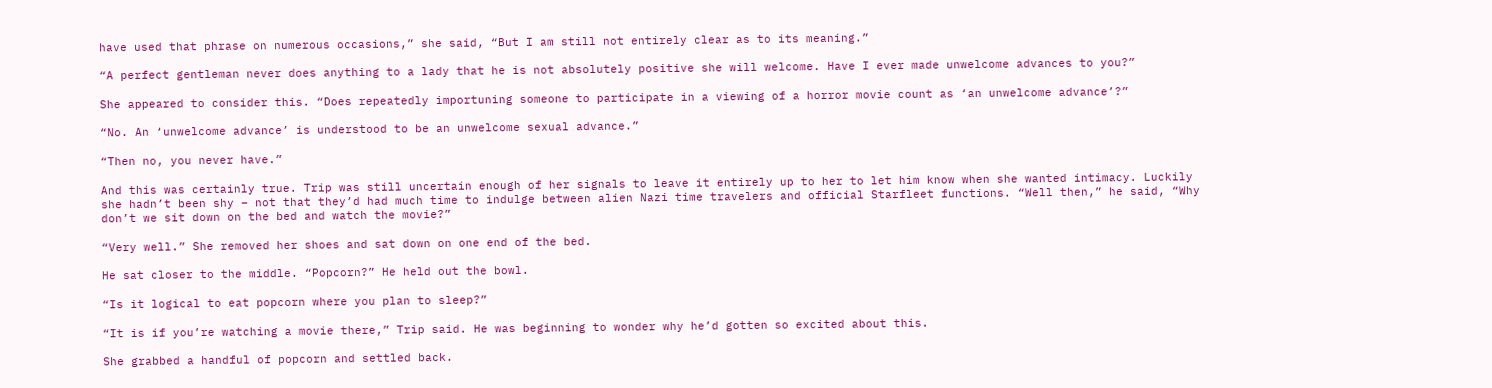have used that phrase on numerous occasions,” she said, “But I am still not entirely clear as to its meaning.”

“A perfect gentleman never does anything to a lady that he is not absolutely positive she will welcome. Have I ever made unwelcome advances to you?”

She appeared to consider this. “Does repeatedly importuning someone to participate in a viewing of a horror movie count as ‘an unwelcome advance’?”

“No. An ‘unwelcome advance’ is understood to be an unwelcome sexual advance.”

“Then no, you never have.”

And this was certainly true. Trip was still uncertain enough of her signals to leave it entirely up to her to let him know when she wanted intimacy. Luckily she hadn’t been shy – not that they’d had much time to indulge between alien Nazi time travelers and official Starfleet functions. “Well then,” he said, “Why don’t we sit down on the bed and watch the movie?”

“Very well.” She removed her shoes and sat down on one end of the bed.

He sat closer to the middle. “Popcorn?” He held out the bowl.

“Is it logical to eat popcorn where you plan to sleep?”

“It is if you’re watching a movie there,” Trip said. He was beginning to wonder why he’d gotten so excited about this.

She grabbed a handful of popcorn and settled back.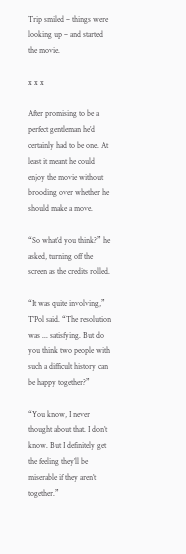Trip smiled – things were looking up – and started the movie.

x x x

After promising to be a perfect gentleman he’d certainly had to be one. At least it meant he could enjoy the movie without brooding over whether he should make a move.

“So what’d you think?” he asked, turning off the screen as the credits rolled.

“It was quite involving,” T’Pol said. “The resolution was ... satisfying. But do you think two people with such a difficult history can be happy together?”

“You know, I never thought about that. I don’t know. But I definitely get the feeling they’ll be miserable if they aren’t together.”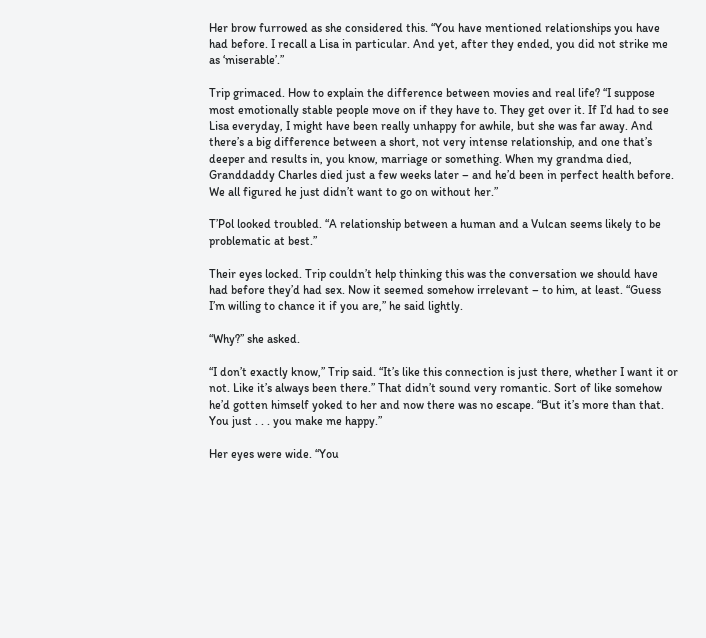Her brow furrowed as she considered this. “You have mentioned relationships you have had before. I recall a Lisa in particular. And yet, after they ended, you did not strike me as ‘miserable’.”

Trip grimaced. How to explain the difference between movies and real life? “I suppose most emotionally stable people move on if they have to. They get over it. If I’d had to see Lisa everyday, I might have been really unhappy for awhile, but she was far away. And there’s a big difference between a short, not very intense relationship, and one that’s deeper and results in, you know, marriage or something. When my grandma died, Granddaddy Charles died just a few weeks later – and he’d been in perfect health before. We all figured he just didn’t want to go on without her.”

T’Pol looked troubled. “A relationship between a human and a Vulcan seems likely to be problematic at best.”

Their eyes locked. Trip couldn’t help thinking this was the conversation we should have had before they’d had sex. Now it seemed somehow irrelevant – to him, at least. “Guess I’m willing to chance it if you are,” he said lightly.

“Why?” she asked.

“I don’t exactly know,” Trip said. “It’s like this connection is just there, whether I want it or not. Like it’s always been there.” That didn’t sound very romantic. Sort of like somehow he’d gotten himself yoked to her and now there was no escape. “But it’s more than that. You just . . . you make me happy.”

Her eyes were wide. “You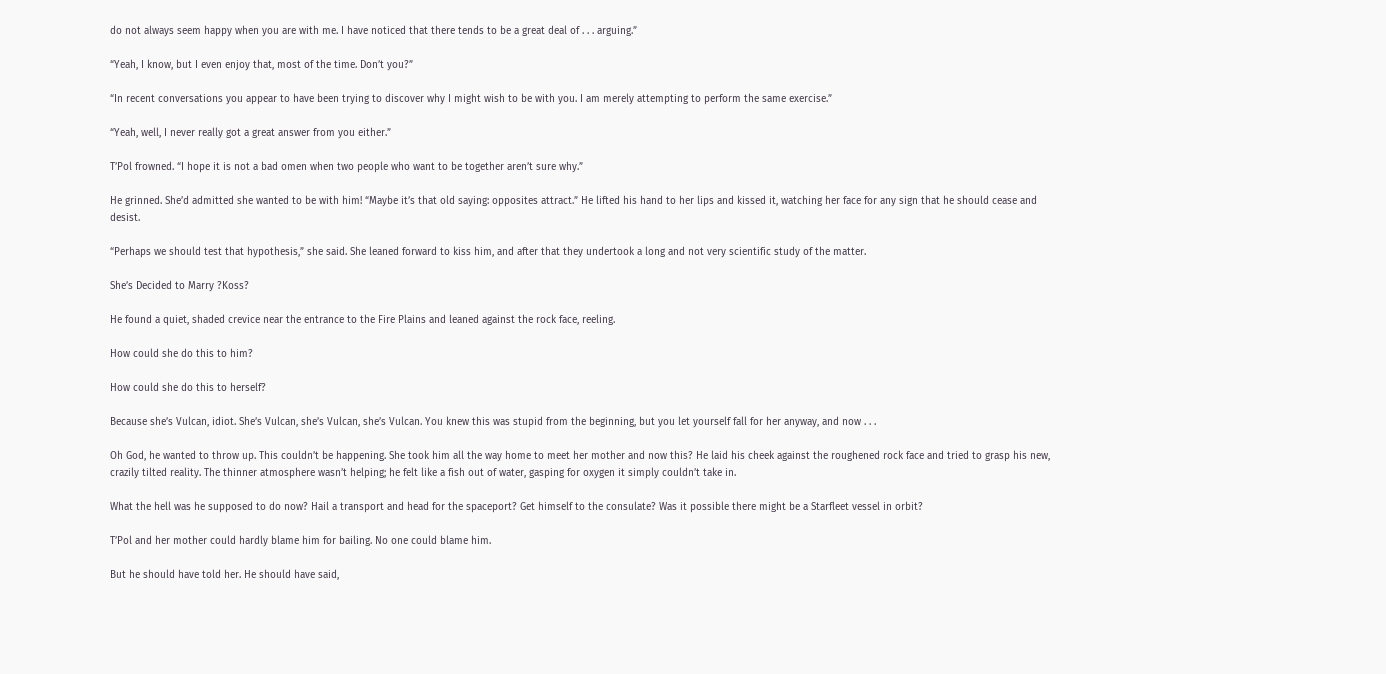do not always seem happy when you are with me. I have noticed that there tends to be a great deal of . . . arguing.”

“Yeah, I know, but I even enjoy that, most of the time. Don’t you?”

“In recent conversations you appear to have been trying to discover why I might wish to be with you. I am merely attempting to perform the same exercise.”

“Yeah, well, I never really got a great answer from you either.”

T’Pol frowned. “I hope it is not a bad omen when two people who want to be together aren’t sure why.”

He grinned. She’d admitted she wanted to be with him! “Maybe it’s that old saying: opposites attract.” He lifted his hand to her lips and kissed it, watching her face for any sign that he should cease and desist.

“Perhaps we should test that hypothesis,” she said. She leaned forward to kiss him, and after that they undertook a long and not very scientific study of the matter.

She’s Decided to Marry ?Koss?

He found a quiet, shaded crevice near the entrance to the Fire Plains and leaned against the rock face, reeling.

How could she do this to him?

How could she do this to herself?

Because she’s Vulcan, idiot. She’s Vulcan, she’s Vulcan, she’s Vulcan. You knew this was stupid from the beginning, but you let yourself fall for her anyway, and now . . .

Oh God, he wanted to throw up. This couldn’t be happening. She took him all the way home to meet her mother and now this? He laid his cheek against the roughened rock face and tried to grasp his new, crazily tilted reality. The thinner atmosphere wasn’t helping; he felt like a fish out of water, gasping for oxygen it simply couldn’t take in.

What the hell was he supposed to do now? Hail a transport and head for the spaceport? Get himself to the consulate? Was it possible there might be a Starfleet vessel in orbit?

T’Pol and her mother could hardly blame him for bailing. No one could blame him.

But he should have told her. He should have said,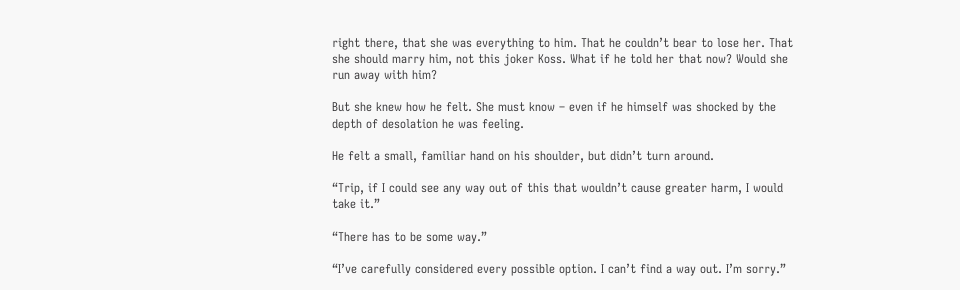right there, that she was everything to him. That he couldn’t bear to lose her. That she should marry him, not this joker Koss. What if he told her that now? Would she run away with him?

But she knew how he felt. She must know – even if he himself was shocked by the depth of desolation he was feeling.

He felt a small, familiar hand on his shoulder, but didn’t turn around.

“Trip, if I could see any way out of this that wouldn’t cause greater harm, I would take it.”

“There has to be some way.”

“I’ve carefully considered every possible option. I can’t find a way out. I’m sorry.”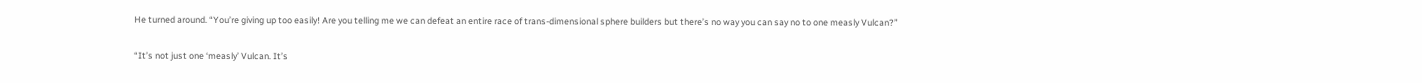He turned around. “You’re giving up too easily! Are you telling me we can defeat an entire race of trans-dimensional sphere builders but there’s no way you can say no to one measly Vulcan?”

“It’s not just one ‘measly’ Vulcan. It’s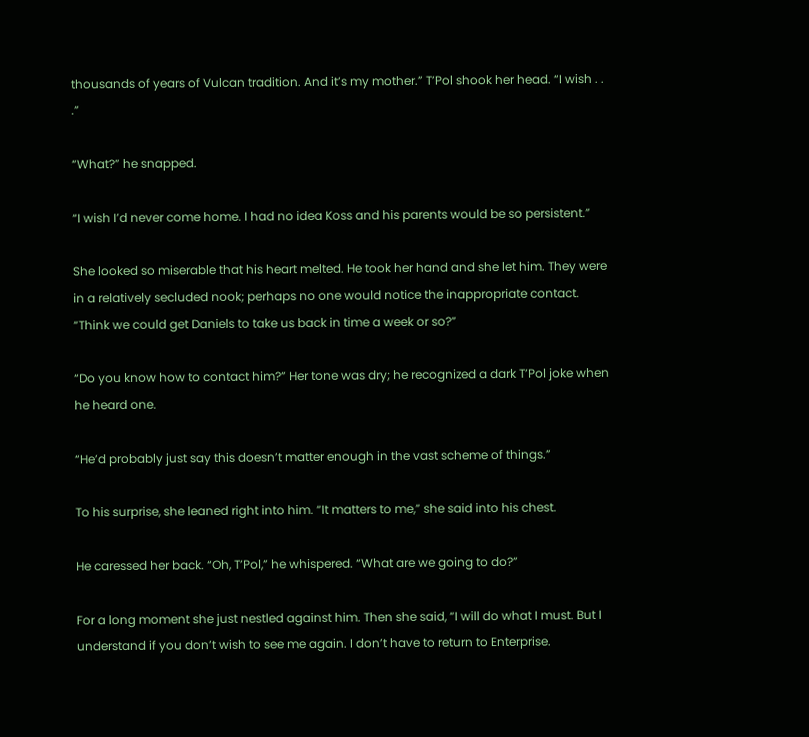thousands of years of Vulcan tradition. And it’s my mother.” T’Pol shook her head. “I wish . . .”

“What?” he snapped.

“I wish I’d never come home. I had no idea Koss and his parents would be so persistent.”

She looked so miserable that his heart melted. He took her hand and she let him. They were in a relatively secluded nook; perhaps no one would notice the inappropriate contact. “Think we could get Daniels to take us back in time a week or so?”

“Do you know how to contact him?” Her tone was dry; he recognized a dark T’Pol joke when he heard one.

“He’d probably just say this doesn’t matter enough in the vast scheme of things.”

To his surprise, she leaned right into him. “It matters to me,” she said into his chest.

He caressed her back. “Oh, T’Pol,” he whispered. “What are we going to do?”

For a long moment she just nestled against him. Then she said, “I will do what I must. But I understand if you don’t wish to see me again. I don’t have to return to Enterprise.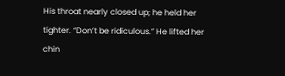His throat nearly closed up; he held her tighter. “Don’t be ridiculous.” He lifted her chin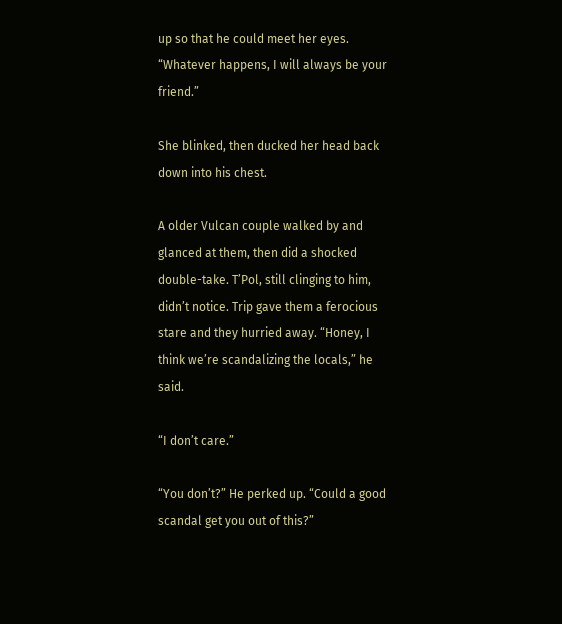up so that he could meet her eyes. “Whatever happens, I will always be your friend.”

She blinked, then ducked her head back down into his chest.

A older Vulcan couple walked by and glanced at them, then did a shocked double-take. T’Pol, still clinging to him, didn’t notice. Trip gave them a ferocious stare and they hurried away. “Honey, I think we’re scandalizing the locals,” he said.

“I don’t care.”

“You don’t?” He perked up. “Could a good scandal get you out of this?”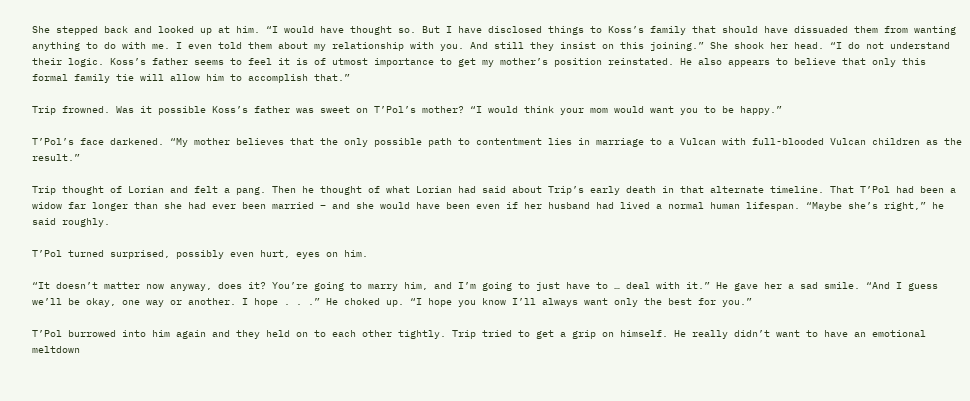She stepped back and looked up at him. “I would have thought so. But I have disclosed things to Koss’s family that should have dissuaded them from wanting anything to do with me. I even told them about my relationship with you. And still they insist on this joining.” She shook her head. “I do not understand their logic. Koss’s father seems to feel it is of utmost importance to get my mother’s position reinstated. He also appears to believe that only this formal family tie will allow him to accomplish that.”

Trip frowned. Was it possible Koss’s father was sweet on T’Pol’s mother? “I would think your mom would want you to be happy.”

T’Pol’s face darkened. “My mother believes that the only possible path to contentment lies in marriage to a Vulcan with full-blooded Vulcan children as the result.”

Trip thought of Lorian and felt a pang. Then he thought of what Lorian had said about Trip’s early death in that alternate timeline. That T’Pol had been a widow far longer than she had ever been married – and she would have been even if her husband had lived a normal human lifespan. “Maybe she’s right,” he said roughly.

T’Pol turned surprised, possibly even hurt, eyes on him.

“It doesn’t matter now anyway, does it? You’re going to marry him, and I’m going to just have to … deal with it.” He gave her a sad smile. “And I guess we’ll be okay, one way or another. I hope . . .” He choked up. “I hope you know I’ll always want only the best for you.”

T’Pol burrowed into him again and they held on to each other tightly. Trip tried to get a grip on himself. He really didn’t want to have an emotional meltdown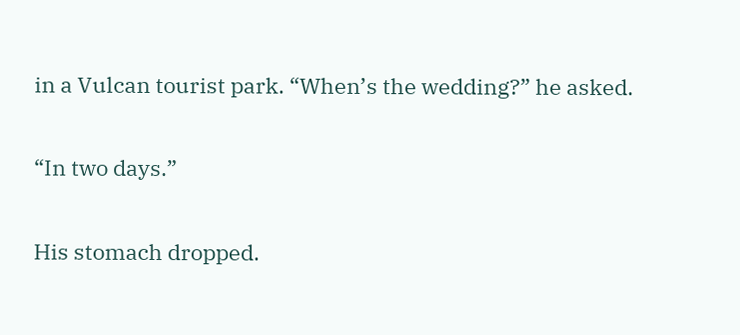in a Vulcan tourist park. “When’s the wedding?” he asked.

“In two days.”

His stomach dropped.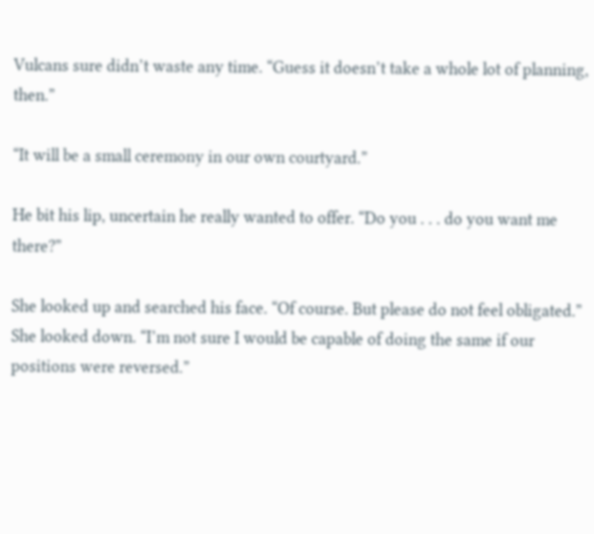Vulcans sure didn’t waste any time. “Guess it doesn’t take a whole lot of planning, then.”

“It will be a small ceremony in our own courtyard.”

He bit his lip, uncertain he really wanted to offer. “Do you . . . do you want me there?”

She looked up and searched his face. “Of course. But please do not feel obligated.” She looked down. “I’m not sure I would be capable of doing the same if our positions were reversed.”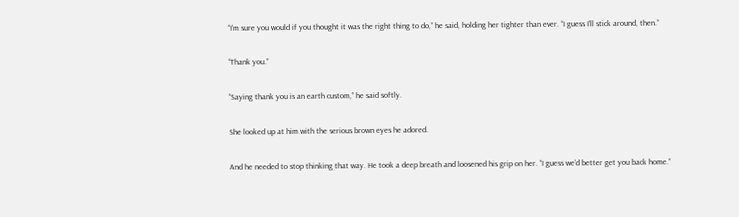“I’m sure you would if you thought it was the right thing to do,” he said, holding her tighter than ever. “I guess I’ll stick around, then.”

“Thank you.”

“Saying thank you is an earth custom,” he said softly.

She looked up at him with the serious brown eyes he adored.

And he needed to stop thinking that way. He took a deep breath and loosened his grip on her. “I guess we’d better get you back home.”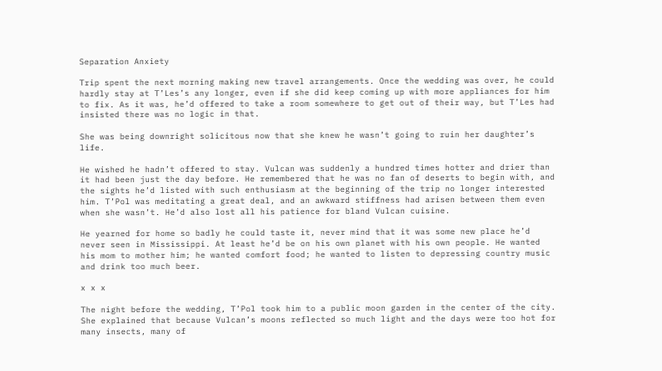Separation Anxiety

Trip spent the next morning making new travel arrangements. Once the wedding was over, he could hardly stay at T’Les’s any longer, even if she did keep coming up with more appliances for him to fix. As it was, he’d offered to take a room somewhere to get out of their way, but T’Les had insisted there was no logic in that.

She was being downright solicitous now that she knew he wasn’t going to ruin her daughter’s life.

He wished he hadn’t offered to stay. Vulcan was suddenly a hundred times hotter and drier than it had been just the day before. He remembered that he was no fan of deserts to begin with, and the sights he’d listed with such enthusiasm at the beginning of the trip no longer interested him. T’Pol was meditating a great deal, and an awkward stiffness had arisen between them even when she wasn’t. He’d also lost all his patience for bland Vulcan cuisine.

He yearned for home so badly he could taste it, never mind that it was some new place he’d never seen in Mississippi. At least he’d be on his own planet with his own people. He wanted his mom to mother him; he wanted comfort food; he wanted to listen to depressing country music and drink too much beer.

x x x

The night before the wedding, T’Pol took him to a public moon garden in the center of the city. She explained that because Vulcan’s moons reflected so much light and the days were too hot for many insects, many of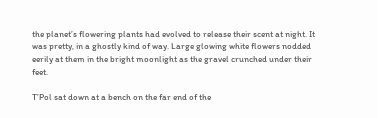the planet’s flowering plants had evolved to release their scent at night. It was pretty, in a ghostly kind of way. Large glowing white flowers nodded eerily at them in the bright moonlight as the gravel crunched under their feet.

T’Pol sat down at a bench on the far end of the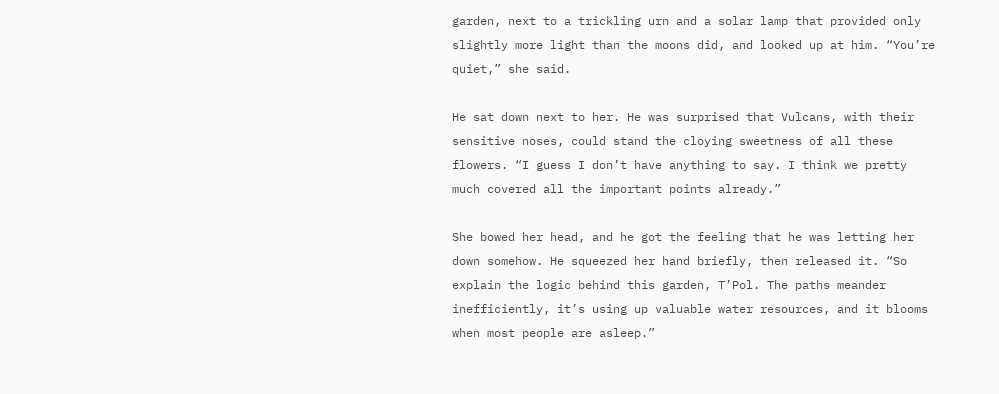garden, next to a trickling urn and a solar lamp that provided only slightly more light than the moons did, and looked up at him. “You’re quiet,” she said.

He sat down next to her. He was surprised that Vulcans, with their sensitive noses, could stand the cloying sweetness of all these flowers. “I guess I don’t have anything to say. I think we pretty much covered all the important points already.”

She bowed her head, and he got the feeling that he was letting her down somehow. He squeezed her hand briefly, then released it. “So explain the logic behind this garden, T’Pol. The paths meander inefficiently, it’s using up valuable water resources, and it blooms when most people are asleep.”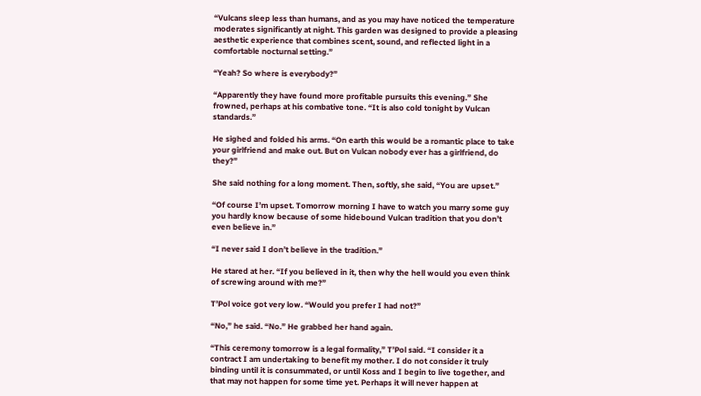“Vulcans sleep less than humans, and as you may have noticed the temperature moderates significantly at night. This garden was designed to provide a pleasing aesthetic experience that combines scent, sound, and reflected light in a comfortable nocturnal setting.”

“Yeah? So where is everybody?”

“Apparently they have found more profitable pursuits this evening.” She frowned, perhaps at his combative tone. “It is also cold tonight by Vulcan standards.”

He sighed and folded his arms. “On earth this would be a romantic place to take your girlfriend and make out. But on Vulcan nobody ever has a girlfriend, do they?”

She said nothing for a long moment. Then, softly, she said, “You are upset.”

“Of course I’m upset. Tomorrow morning I have to watch you marry some guy you hardly know because of some hidebound Vulcan tradition that you don’t even believe in.”

“I never said I don’t believe in the tradition.”

He stared at her. “If you believed in it, then why the hell would you even think of screwing around with me?”

T’Pol voice got very low. “Would you prefer I had not?”

“No,” he said. “No.” He grabbed her hand again.

“This ceremony tomorrow is a legal formality,” T’Pol said. “I consider it a contract I am undertaking to benefit my mother. I do not consider it truly binding until it is consummated, or until Koss and I begin to live together, and that may not happen for some time yet. Perhaps it will never happen at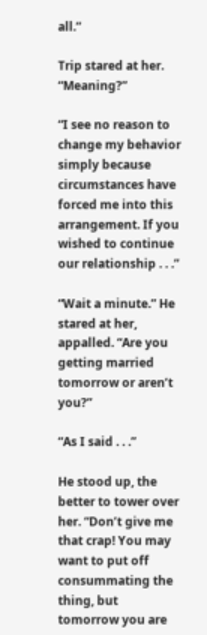all.”

Trip stared at her. “Meaning?”

“I see no reason to change my behavior simply because circumstances have forced me into this arrangement. If you wished to continue our relationship . . .”

“Wait a minute.” He stared at her, appalled. “Are you getting married tomorrow or aren’t you?”

“As I said . . .”

He stood up, the better to tower over her. “Don’t give me that crap! You may want to put off consummating the thing, but tomorrow you are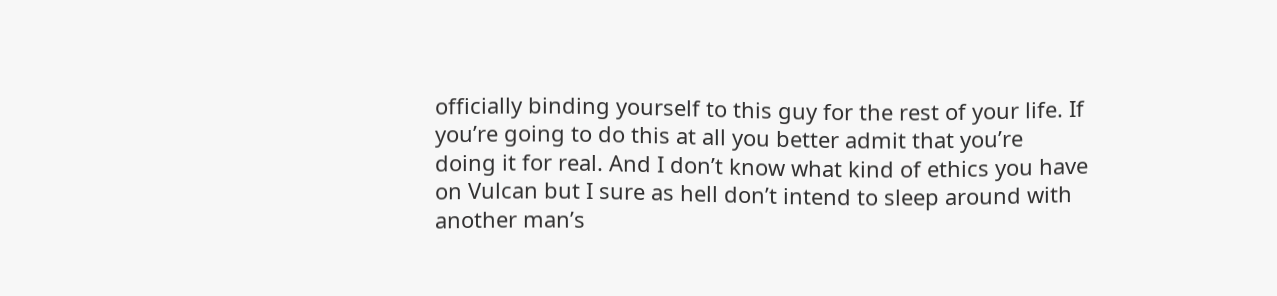officially binding yourself to this guy for the rest of your life. If you’re going to do this at all you better admit that you’re doing it for real. And I don’t know what kind of ethics you have on Vulcan but I sure as hell don’t intend to sleep around with another man’s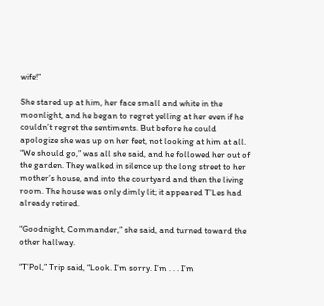wife!”

She stared up at him, her face small and white in the moonlight, and he began to regret yelling at her even if he couldn’t regret the sentiments. But before he could apologize she was up on her feet, not looking at him at all. “We should go,” was all she said, and he followed her out of the garden. They walked in silence up the long street to her mother’s house, and into the courtyard and then the living room. The house was only dimly lit; it appeared T’Les had already retired.

“Goodnight, Commander,” she said, and turned toward the other hallway.

“T’Pol,” Trip said, “Look. I’m sorry. I’m . . . I’m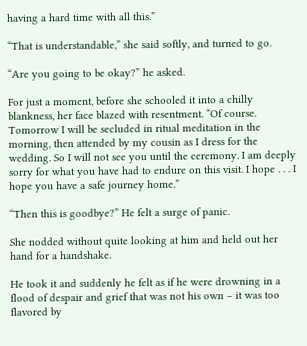having a hard time with all this.”

“That is understandable,” she said softly, and turned to go.

“Are you going to be okay?” he asked.

For just a moment, before she schooled it into a chilly blankness, her face blazed with resentment. “Of course. Tomorrow I will be secluded in ritual meditation in the morning, then attended by my cousin as I dress for the wedding. So I will not see you until the ceremony. I am deeply sorry for what you have had to endure on this visit. I hope . . . I hope you have a safe journey home.”

“Then this is goodbye?” He felt a surge of panic.

She nodded without quite looking at him and held out her hand for a handshake.

He took it and suddenly he felt as if he were drowning in a flood of despair and grief that was not his own – it was too flavored by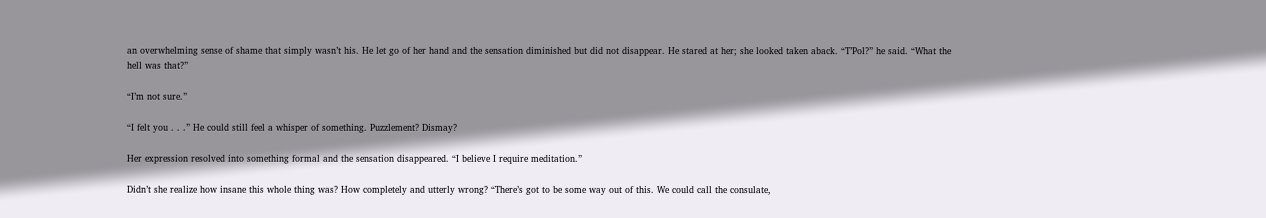an overwhelming sense of shame that simply wasn’t his. He let go of her hand and the sensation diminished but did not disappear. He stared at her; she looked taken aback. “T’Pol?” he said. “What the hell was that?”

“I’m not sure.”

“I felt you . . .” He could still feel a whisper of something. Puzzlement? Dismay?

Her expression resolved into something formal and the sensation disappeared. “I believe I require meditation.”

Didn’t she realize how insane this whole thing was? How completely and utterly wrong? “There’s got to be some way out of this. We could call the consulate,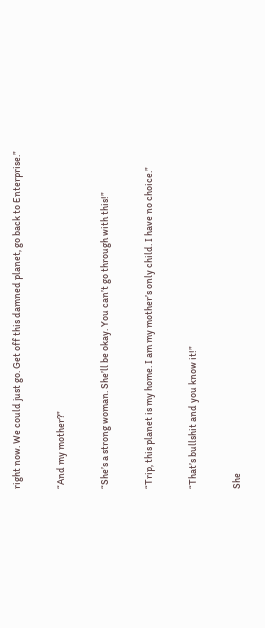right now. We could just go. Get off this damned planet, go back to Enterprise.”

“And my mother?”

“She’s a strong woman. She’ll be okay. You can’t go through with this!”

“Trip, this planet is my home. I am my mother’s only child. I have no choice.”

“That’s bullshit and you know it!”

She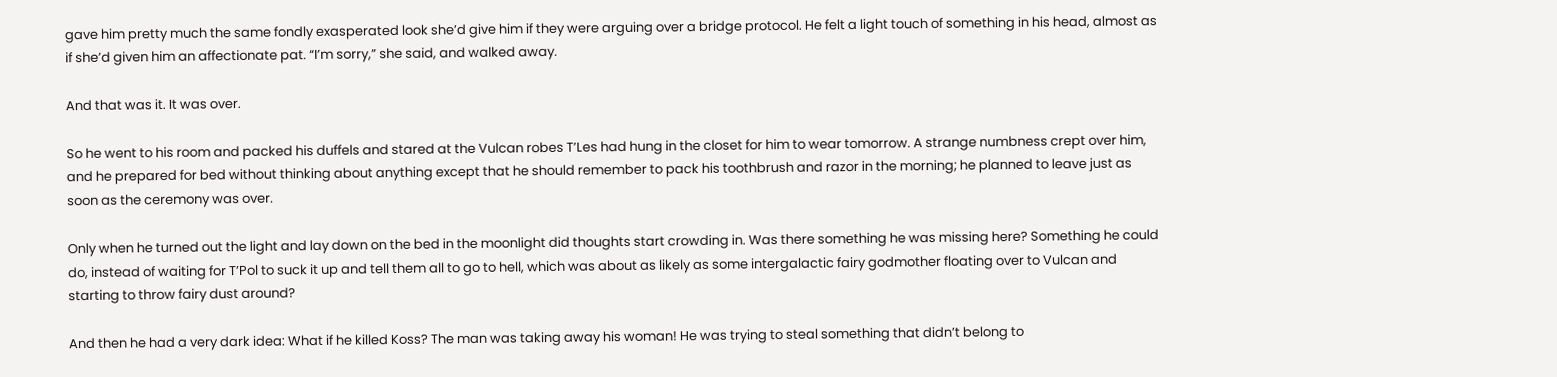gave him pretty much the same fondly exasperated look she’d give him if they were arguing over a bridge protocol. He felt a light touch of something in his head, almost as if she’d given him an affectionate pat. “I’m sorry,” she said, and walked away.

And that was it. It was over.

So he went to his room and packed his duffels and stared at the Vulcan robes T’Les had hung in the closet for him to wear tomorrow. A strange numbness crept over him, and he prepared for bed without thinking about anything except that he should remember to pack his toothbrush and razor in the morning; he planned to leave just as soon as the ceremony was over.

Only when he turned out the light and lay down on the bed in the moonlight did thoughts start crowding in. Was there something he was missing here? Something he could do, instead of waiting for T’Pol to suck it up and tell them all to go to hell, which was about as likely as some intergalactic fairy godmother floating over to Vulcan and starting to throw fairy dust around?

And then he had a very dark idea: What if he killed Koss? The man was taking away his woman! He was trying to steal something that didn’t belong to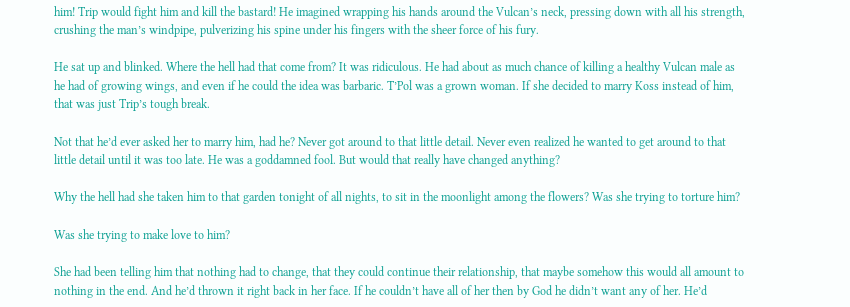him! Trip would fight him and kill the bastard! He imagined wrapping his hands around the Vulcan’s neck, pressing down with all his strength, crushing the man’s windpipe, pulverizing his spine under his fingers with the sheer force of his fury.

He sat up and blinked. Where the hell had that come from? It was ridiculous. He had about as much chance of killing a healthy Vulcan male as he had of growing wings, and even if he could the idea was barbaric. T’Pol was a grown woman. If she decided to marry Koss instead of him, that was just Trip’s tough break.

Not that he’d ever asked her to marry him, had he? Never got around to that little detail. Never even realized he wanted to get around to that little detail until it was too late. He was a goddamned fool. But would that really have changed anything?

Why the hell had she taken him to that garden tonight of all nights, to sit in the moonlight among the flowers? Was she trying to torture him?

Was she trying to make love to him?

She had been telling him that nothing had to change, that they could continue their relationship, that maybe somehow this would all amount to nothing in the end. And he’d thrown it right back in her face. If he couldn’t have all of her then by God he didn’t want any of her. He’d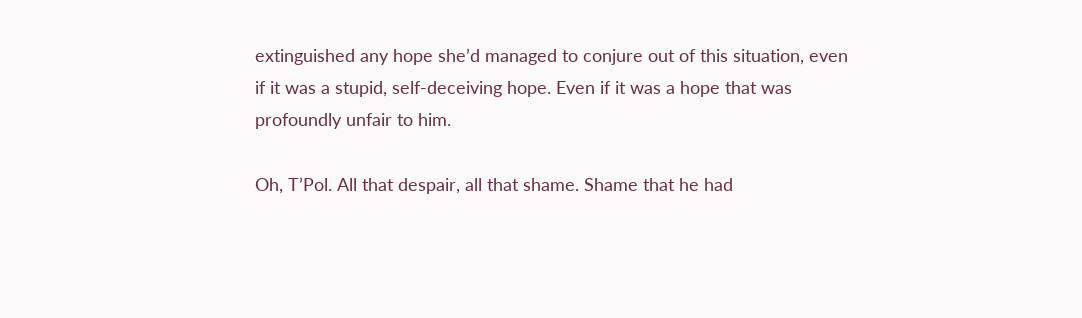extinguished any hope she’d managed to conjure out of this situation, even if it was a stupid, self-deceiving hope. Even if it was a hope that was profoundly unfair to him.

Oh, T’Pol. All that despair, all that shame. Shame that he had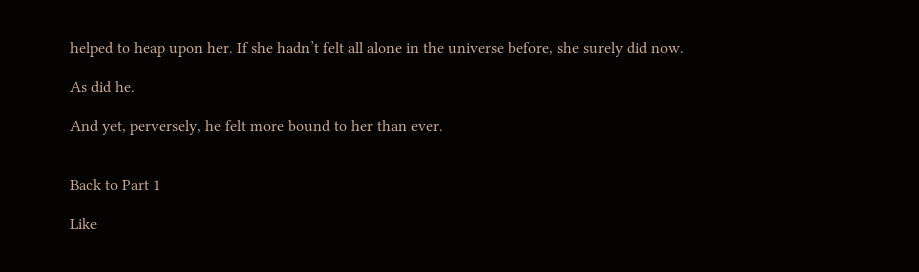helped to heap upon her. If she hadn’t felt all alone in the universe before, she surely did now.

As did he.

And yet, perversely, he felt more bound to her than ever.


Back to Part 1

Like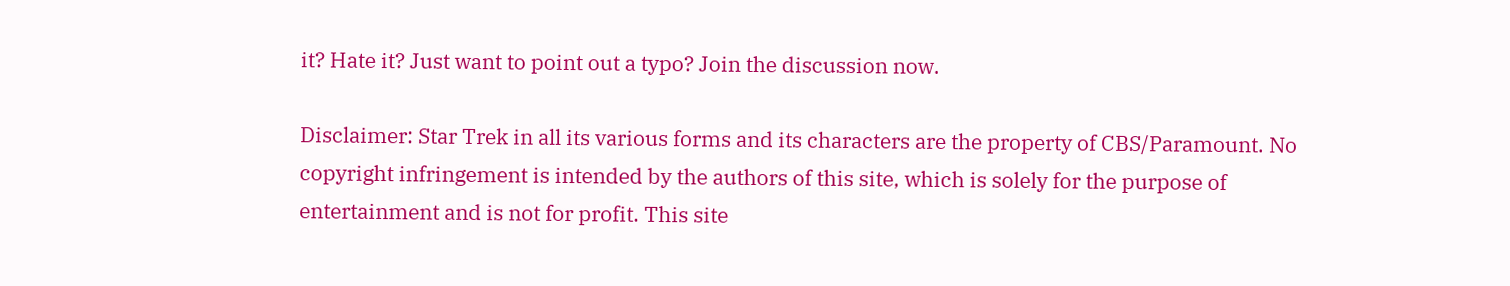it? Hate it? Just want to point out a typo? Join the discussion now.

Disclaimer: Star Trek in all its various forms and its characters are the property of CBS/Paramount. No copyright infringement is intended by the authors of this site, which is solely for the purpose of entertainment and is not for profit. This site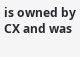is owned by CX and was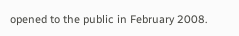opened to the public in February 2008.